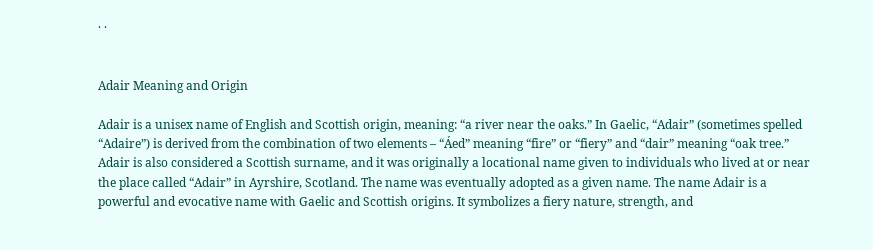· ·


Adair Meaning and Origin

Adair is a unisex name of English and Scottish origin, meaning: “a river near the oaks.” In Gaelic, “Adair” (sometimes spelled “Adaire”) is derived from the combination of two elements – “Áed” meaning “fire” or “fiery” and “dair” meaning “oak tree.” Adair is also considered a Scottish surname, and it was originally a locational name given to individuals who lived at or near the place called “Adair” in Ayrshire, Scotland. The name was eventually adopted as a given name. The name Adair is a powerful and evocative name with Gaelic and Scottish origins. It symbolizes a fiery nature, strength, and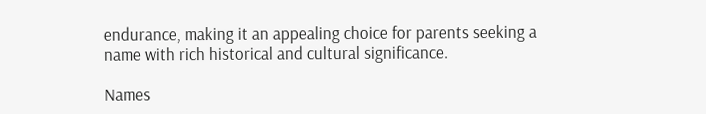endurance, making it an appealing choice for parents seeking a name with rich historical and cultural significance.

Names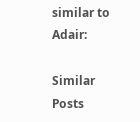similar to Adair:

Similar Posts